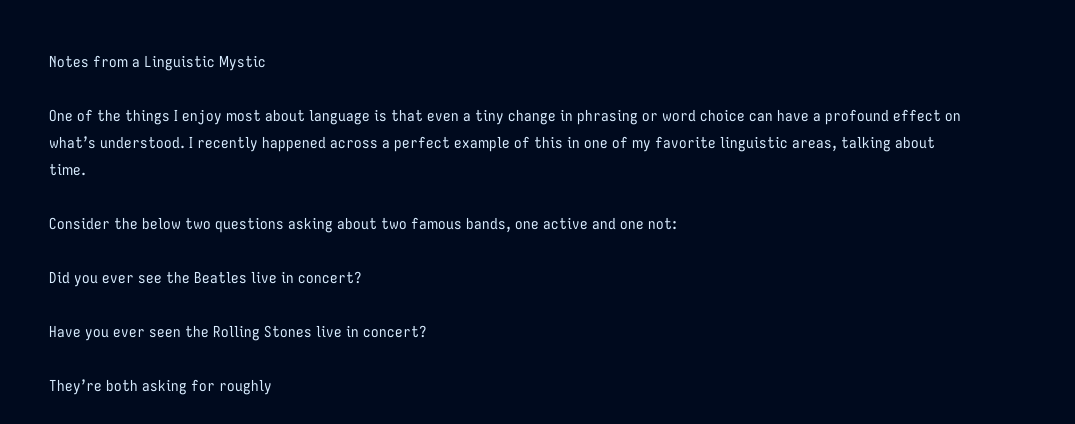Notes from a Linguistic Mystic

One of the things I enjoy most about language is that even a tiny change in phrasing or word choice can have a profound effect on what’s understood. I recently happened across a perfect example of this in one of my favorite linguistic areas, talking about time.

Consider the below two questions asking about two famous bands, one active and one not:

Did you ever see the Beatles live in concert?

Have you ever seen the Rolling Stones live in concert?

They’re both asking for roughly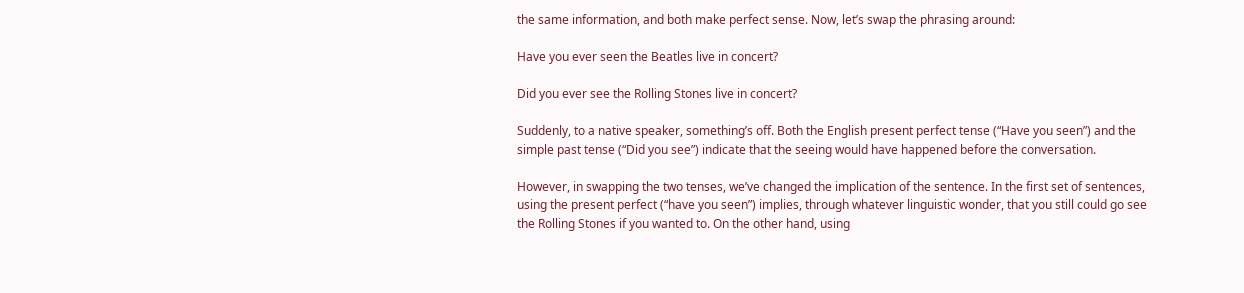the same information, and both make perfect sense. Now, let’s swap the phrasing around:

Have you ever seen the Beatles live in concert?

Did you ever see the Rolling Stones live in concert?

Suddenly, to a native speaker, something’s off. Both the English present perfect tense (“Have you seen”) and the simple past tense (“Did you see”) indicate that the seeing would have happened before the conversation.

However, in swapping the two tenses, we’ve changed the implication of the sentence. In the first set of sentences, using the present perfect (“have you seen”) implies, through whatever linguistic wonder, that you still could go see the Rolling Stones if you wanted to. On the other hand, using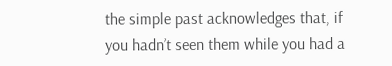the simple past acknowledges that, if you hadn’t seen them while you had a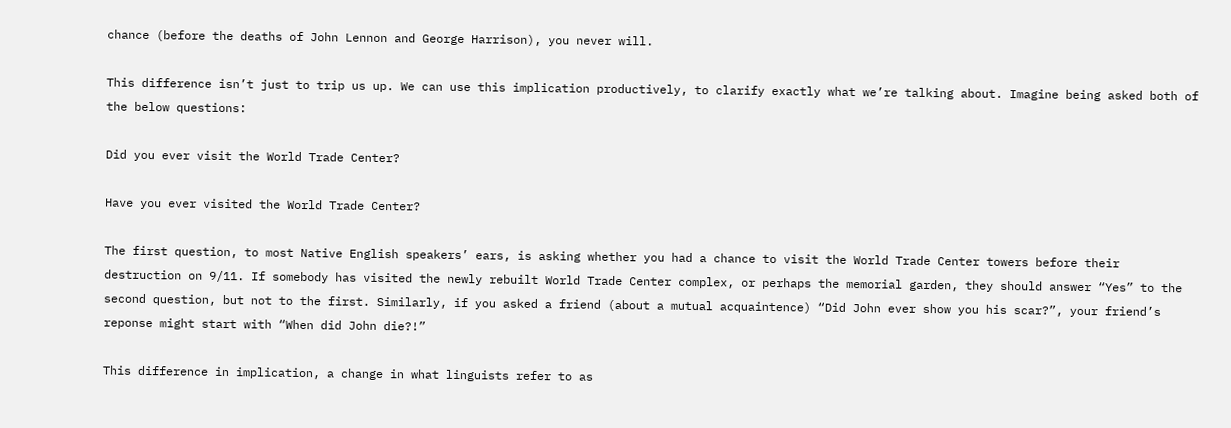chance (before the deaths of John Lennon and George Harrison), you never will.

This difference isn’t just to trip us up. We can use this implication productively, to clarify exactly what we’re talking about. Imagine being asked both of the below questions:

Did you ever visit the World Trade Center?

Have you ever visited the World Trade Center?

The first question, to most Native English speakers’ ears, is asking whether you had a chance to visit the World Trade Center towers before their destruction on 9/11. If somebody has visited the newly rebuilt World Trade Center complex, or perhaps the memorial garden, they should answer “Yes” to the second question, but not to the first. Similarly, if you asked a friend (about a mutual acquaintence) “Did John ever show you his scar?”, your friend’s reponse might start with “When did John die?!”

This difference in implication, a change in what linguists refer to as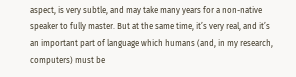aspect, is very subtle, and may take many years for a non-native speaker to fully master. But at the same time, it’s very real, and it’s an important part of language which humans (and, in my research, computers) must be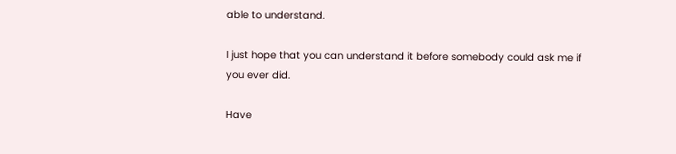able to understand.

I just hope that you can understand it before somebody could ask me if you ever did.

Have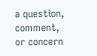a question, comment, or concern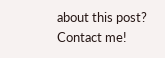about this post? Contact me!